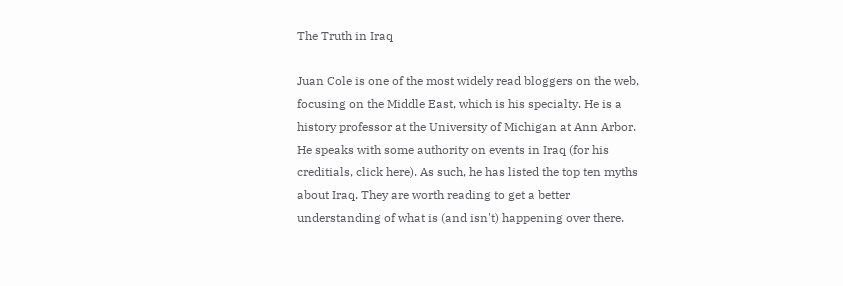The Truth in Iraq

Juan Cole is one of the most widely read bloggers on the web, focusing on the Middle East, which is his specialty. He is a history professor at the University of Michigan at Ann Arbor. He speaks with some authority on events in Iraq (for his creditials, click here). As such, he has listed the top ten myths about Iraq. They are worth reading to get a better understanding of what is (and isn't) happening over there.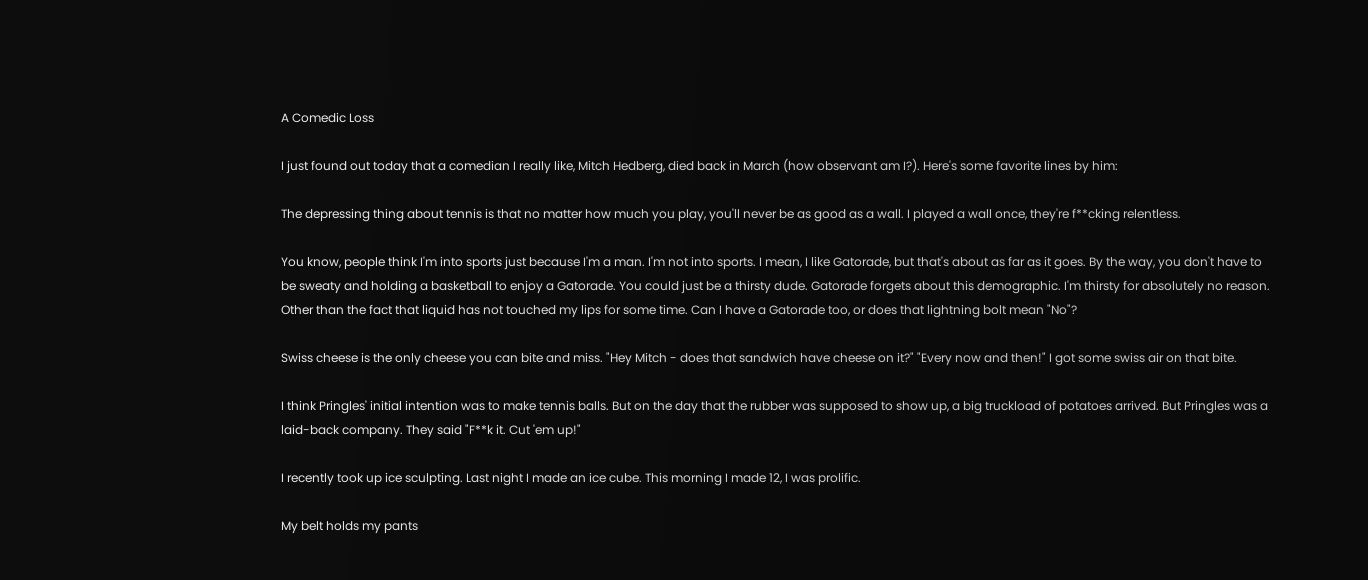A Comedic Loss

I just found out today that a comedian I really like, Mitch Hedberg, died back in March (how observant am I?). Here's some favorite lines by him:

The depressing thing about tennis is that no matter how much you play, you'll never be as good as a wall. I played a wall once, they're f**cking relentless.

You know, people think I'm into sports just because I'm a man. I'm not into sports. I mean, I like Gatorade, but that's about as far as it goes. By the way, you don't have to be sweaty and holding a basketball to enjoy a Gatorade. You could just be a thirsty dude. Gatorade forgets about this demographic. I'm thirsty for absolutely no reason. Other than the fact that liquid has not touched my lips for some time. Can I have a Gatorade too, or does that lightning bolt mean "No"?

Swiss cheese is the only cheese you can bite and miss. "Hey Mitch - does that sandwich have cheese on it?" "Every now and then!" I got some swiss air on that bite.

I think Pringles' initial intention was to make tennis balls. But on the day that the rubber was supposed to show up, a big truckload of potatoes arrived. But Pringles was a laid-back company. They said "F**k it. Cut 'em up!"

I recently took up ice sculpting. Last night I made an ice cube. This morning I made 12, I was prolific.

My belt holds my pants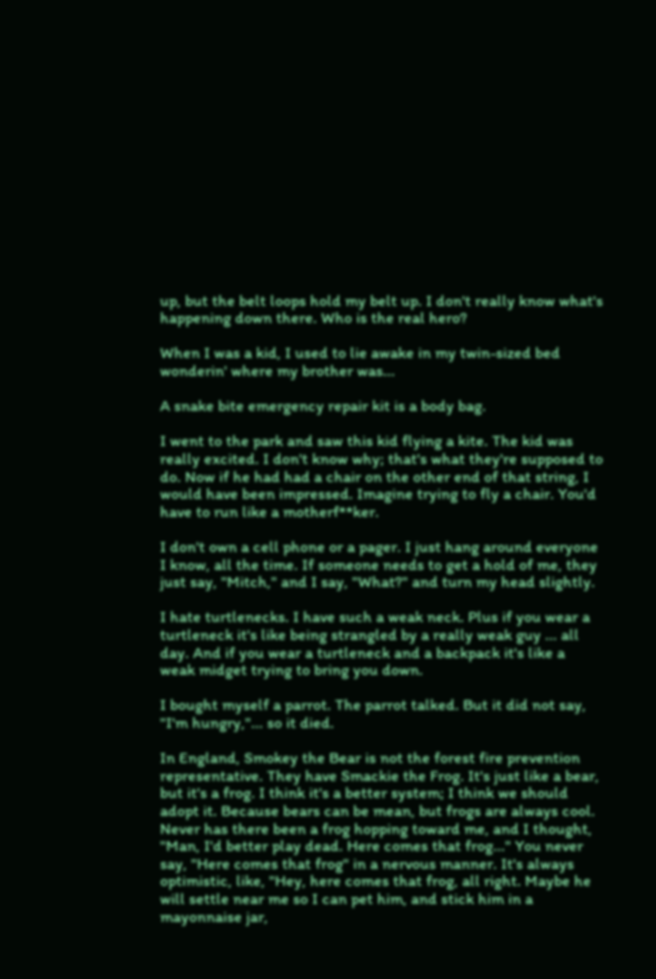up, but the belt loops hold my belt up. I don't really know what's happening down there. Who is the real hero?

When I was a kid, I used to lie awake in my twin-sized bed wonderin' where my brother was...

A snake bite emergency repair kit is a body bag.

I went to the park and saw this kid flying a kite. The kid was really excited. I don't know why; that's what they're supposed to do. Now if he had had a chair on the other end of that string, I would have been impressed. Imagine trying to fly a chair. You'd have to run like a motherf**ker.

I don't own a cell phone or a pager. I just hang around everyone I know, all the time. If someone needs to get a hold of me, they just say, "Mitch," and I say, "What?" and turn my head slightly.

I hate turtlenecks. I have such a weak neck. Plus if you wear a turtleneck it's like being strangled by a really weak guy ... all day. And if you wear a turtleneck and a backpack it's like a weak midget trying to bring you down.

I bought myself a parrot. The parrot talked. But it did not say, "I'm hungry,"... so it died.

In England, Smokey the Bear is not the forest fire prevention representative. They have Smackie the Frog. It's just like a bear, but it's a frog. I think it's a better system; I think we should adopt it. Because bears can be mean, but frogs are always cool. Never has there been a frog hopping toward me, and I thought, "Man, I'd better play dead. Here comes that frog..." You never say, "Here comes that frog" in a nervous manner. It's always optimistic, like, "Hey, here comes that frog, all right. Maybe he will settle near me so I can pet him, and stick him in a mayonnaise jar,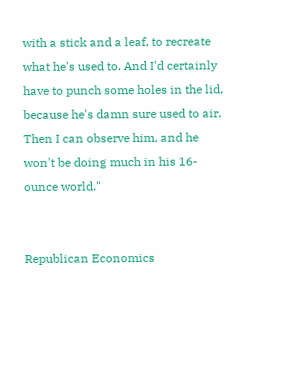with a stick and a leaf, to recreate what he's used to. And I'd certainly have to punch some holes in the lid, because he's damn sure used to air. Then I can observe him, and he won't be doing much in his 16-ounce world."


Republican Economics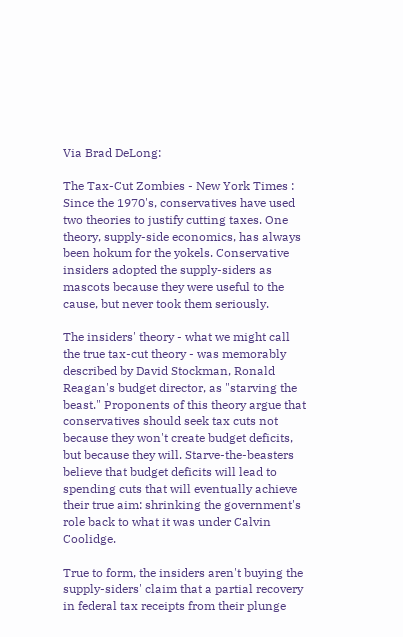Via Brad DeLong:

The Tax-Cut Zombies - New York Times : Since the 1970's, conservatives have used two theories to justify cutting taxes. One theory, supply-side economics, has always been hokum for the yokels. Conservative insiders adopted the supply-siders as mascots because they were useful to the cause, but never took them seriously.

The insiders' theory - what we might call the true tax-cut theory - was memorably described by David Stockman, Ronald Reagan's budget director, as "starving the beast." Proponents of this theory argue that conservatives should seek tax cuts not because they won't create budget deficits, but because they will. Starve-the-beasters believe that budget deficits will lead to spending cuts that will eventually achieve their true aim: shrinking the government's role back to what it was under Calvin Coolidge.

True to form, the insiders aren't buying the supply-siders' claim that a partial recovery in federal tax receipts from their plunge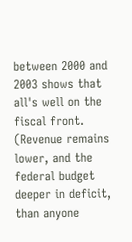between 2000 and 2003 shows that all's well on the fiscal front. (Revenue remains lower, and the federal budget deeper in deficit, than anyone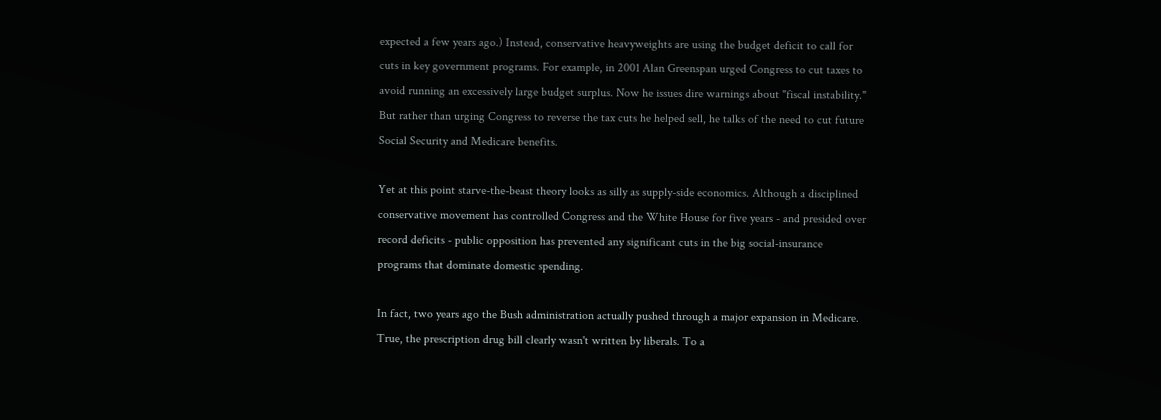expected a few years ago.) Instead, conservative heavyweights are using the budget deficit to call for cuts in key government programs. For example, in 2001 Alan Greenspan urged Congress to cut taxes to avoid running an excessively large budget surplus. Now he issues dire warnings about "fiscal instability." But rather than urging Congress to reverse the tax cuts he helped sell, he talks of the need to cut future Social Security and Medicare benefits.

Yet at this point starve-the-beast theory looks as silly as supply-side economics. Although a disciplined conservative movement has controlled Congress and the White House for five years - and presided over record deficits - public opposition has prevented any significant cuts in the big social-insurance programs that dominate domestic spending.

In fact, two years ago the Bush administration actually pushed through a major expansion in Medicare. True, the prescription drug bill clearly wasn't written by liberals. To a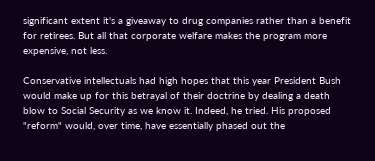significant extent it's a giveaway to drug companies rather than a benefit for retirees. But all that corporate welfare makes the program more expensive, not less.

Conservative intellectuals had high hopes that this year President Bush would make up for this betrayal of their doctrine by dealing a death blow to Social Security as we know it. Indeed, he tried. His proposed "reform" would, over time, have essentially phased out the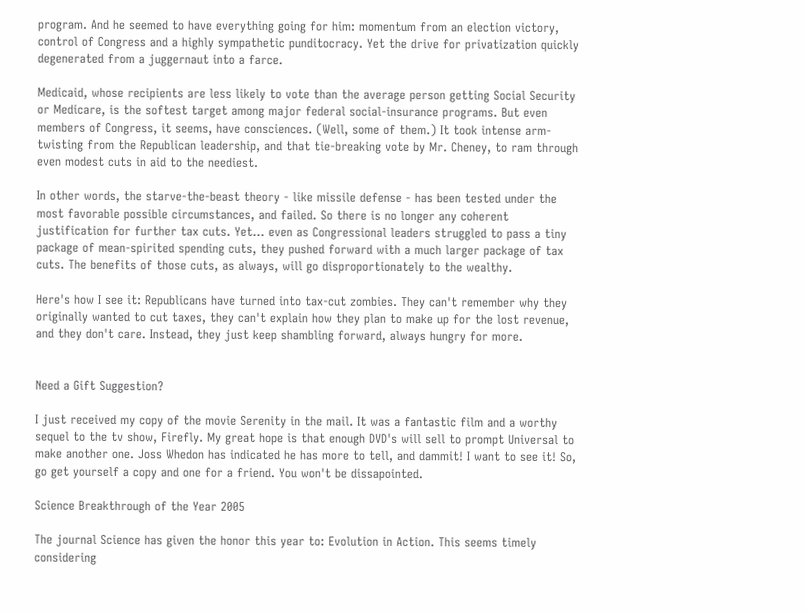program. And he seemed to have everything going for him: momentum from an election victory, control of Congress and a highly sympathetic punditocracy. Yet the drive for privatization quickly degenerated from a juggernaut into a farce.

Medicaid, whose recipients are less likely to vote than the average person getting Social Security or Medicare, is the softest target among major federal social-insurance programs. But even members of Congress, it seems, have consciences. (Well, some of them.) It took intense arm-twisting from the Republican leadership, and that tie-breaking vote by Mr. Cheney, to ram through even modest cuts in aid to the neediest.

In other words, the starve-the-beast theory - like missile defense - has been tested under the most favorable possible circumstances, and failed. So there is no longer any coherent justification for further tax cuts. Yet... even as Congressional leaders struggled to pass a tiny package of mean-spirited spending cuts, they pushed forward with a much larger package of tax cuts. The benefits of those cuts, as always, will go disproportionately to the wealthy.

Here's how I see it: Republicans have turned into tax-cut zombies. They can't remember why they originally wanted to cut taxes, they can't explain how they plan to make up for the lost revenue, and they don't care. Instead, they just keep shambling forward, always hungry for more.


Need a Gift Suggestion?

I just received my copy of the movie Serenity in the mail. It was a fantastic film and a worthy sequel to the tv show, Firefly. My great hope is that enough DVD's will sell to prompt Universal to make another one. Joss Whedon has indicated he has more to tell, and dammit! I want to see it! So, go get yourself a copy and one for a friend. You won't be dissapointed.

Science Breakthrough of the Year 2005

The journal Science has given the honor this year to: Evolution in Action. This seems timely considering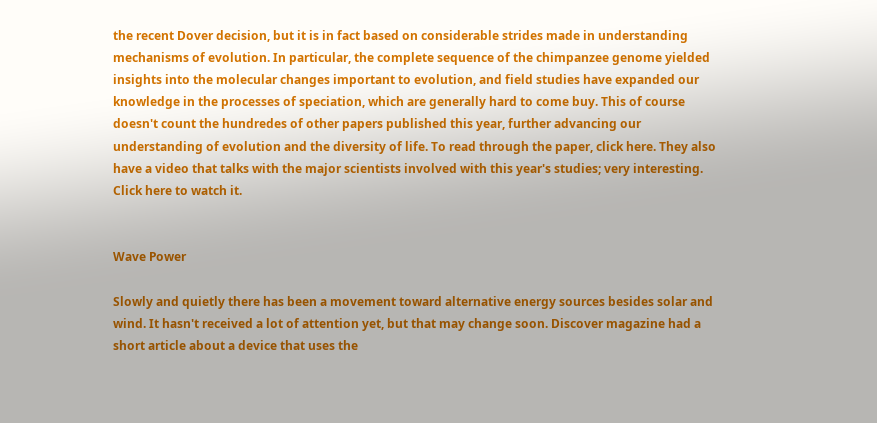the recent Dover decision, but it is in fact based on considerable strides made in understanding mechanisms of evolution. In particular, the complete sequence of the chimpanzee genome yielded insights into the molecular changes important to evolution, and field studies have expanded our knowledge in the processes of speciation, which are generally hard to come buy. This of course doesn't count the hundredes of other papers published this year, further advancing our understanding of evolution and the diversity of life. To read through the paper, click here. They also have a video that talks with the major scientists involved with this year's studies; very interesting. Click here to watch it.


Wave Power

Slowly and quietly there has been a movement toward alternative energy sources besides solar and wind. It hasn't received a lot of attention yet, but that may change soon. Discover magazine had a short article about a device that uses the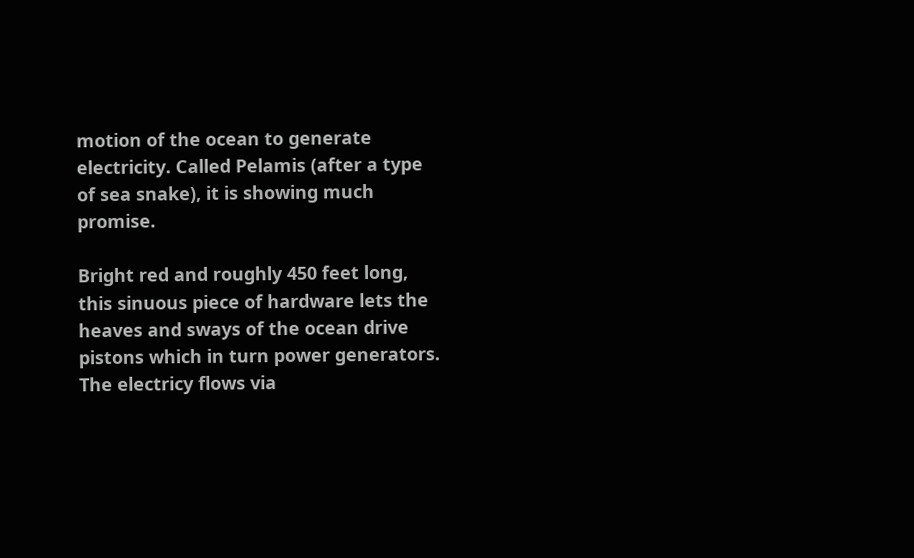motion of the ocean to generate electricity. Called Pelamis (after a type of sea snake), it is showing much promise.

Bright red and roughly 450 feet long, this sinuous piece of hardware lets the heaves and sways of the ocean drive pistons which in turn power generators. The electricy flows via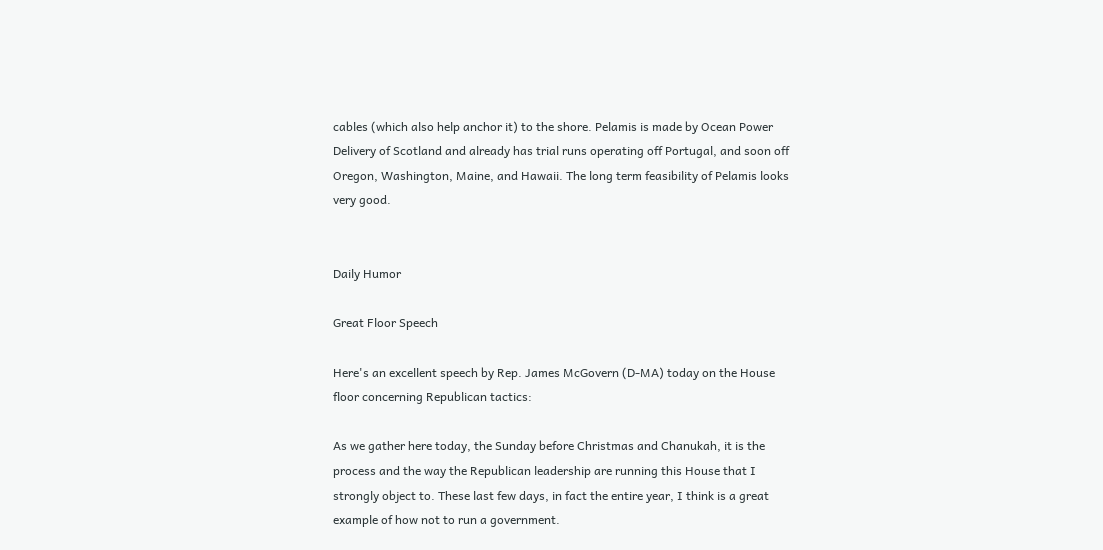cables (which also help anchor it) to the shore. Pelamis is made by Ocean Power Delivery of Scotland and already has trial runs operating off Portugal, and soon off Oregon, Washington, Maine, and Hawaii. The long term feasibility of Pelamis looks very good.


Daily Humor

Great Floor Speech

Here's an excellent speech by Rep. James McGovern (D-MA) today on the House floor concerning Republican tactics:

As we gather here today, the Sunday before Christmas and Chanukah, it is the process and the way the Republican leadership are running this House that I strongly object to. These last few days, in fact the entire year, I think is a great example of how not to run a government.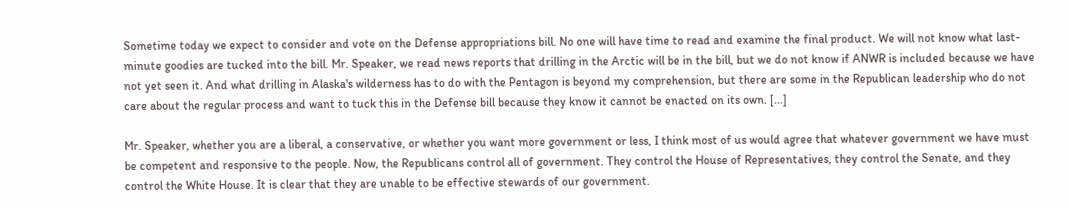Sometime today we expect to consider and vote on the Defense appropriations bill. No one will have time to read and examine the final product. We will not know what last-minute goodies are tucked into the bill. Mr. Speaker, we read news reports that drilling in the Arctic will be in the bill, but we do not know if ANWR is included because we have not yet seen it. And what drilling in Alaska's wilderness has to do with the Pentagon is beyond my comprehension, but there are some in the Republican leadership who do not care about the regular process and want to tuck this in the Defense bill because they know it cannot be enacted on its own. [...]

Mr. Speaker, whether you are a liberal, a conservative, or whether you want more government or less, I think most of us would agree that whatever government we have must be competent and responsive to the people. Now, the Republicans control all of government. They control the House of Representatives, they control the Senate, and they control the White House. It is clear that they are unable to be effective stewards of our government.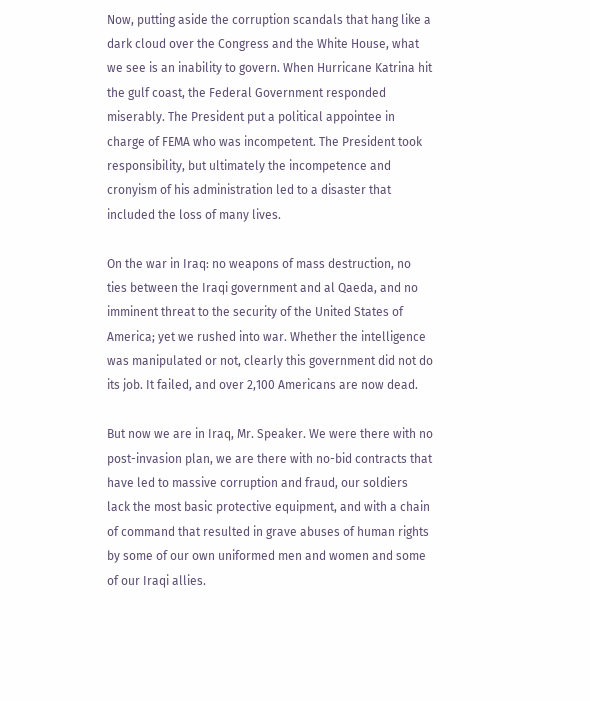Now, putting aside the corruption scandals that hang like a dark cloud over the Congress and the White House, what we see is an inability to govern. When Hurricane Katrina hit the gulf coast, the Federal Government responded miserably. The President put a political appointee in charge of FEMA who was incompetent. The President took responsibility, but ultimately the incompetence and cronyism of his administration led to a disaster that included the loss of many lives.

On the war in Iraq: no weapons of mass destruction, no ties between the Iraqi government and al Qaeda, and no imminent threat to the security of the United States of America; yet we rushed into war. Whether the intelligence was manipulated or not, clearly this government did not do its job. It failed, and over 2,100 Americans are now dead.

But now we are in Iraq, Mr. Speaker. We were there with no post-invasion plan, we are there with no-bid contracts that have led to massive corruption and fraud, our soldiers lack the most basic protective equipment, and with a chain of command that resulted in grave abuses of human rights by some of our own uniformed men and women and some of our Iraqi allies.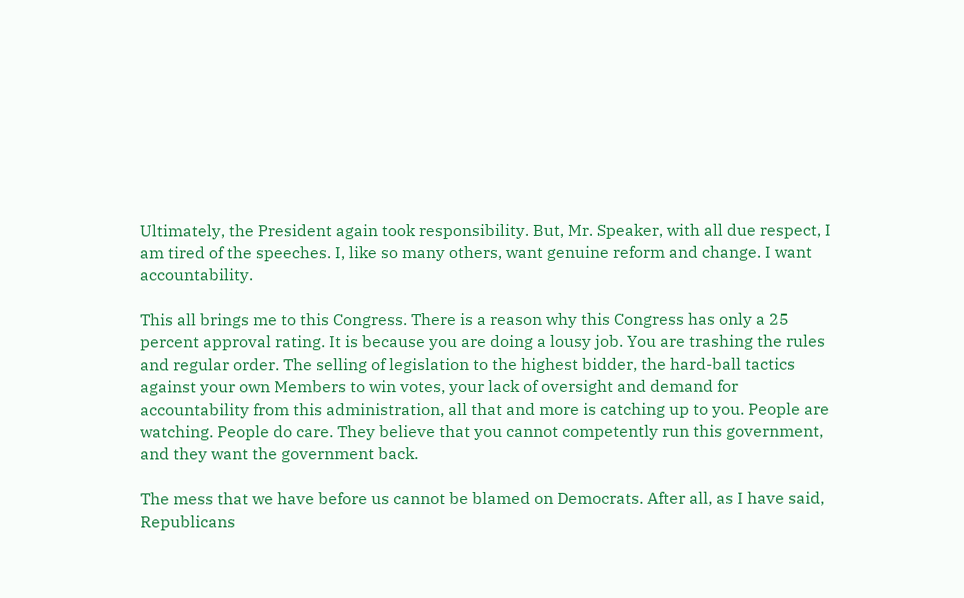Ultimately, the President again took responsibility. But, Mr. Speaker, with all due respect, I am tired of the speeches. I, like so many others, want genuine reform and change. I want accountability.

This all brings me to this Congress. There is a reason why this Congress has only a 25 percent approval rating. It is because you are doing a lousy job. You are trashing the rules and regular order. The selling of legislation to the highest bidder, the hard-ball tactics against your own Members to win votes, your lack of oversight and demand for accountability from this administration, all that and more is catching up to you. People are watching. People do care. They believe that you cannot competently run this government, and they want the government back.

The mess that we have before us cannot be blamed on Democrats. After all, as I have said, Republicans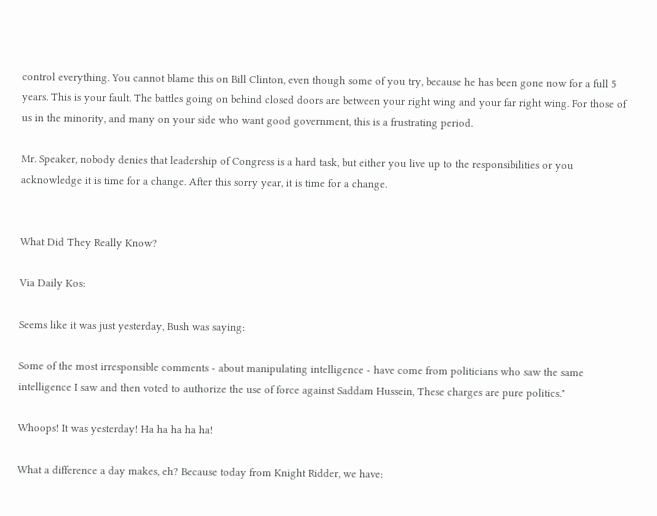control everything. You cannot blame this on Bill Clinton, even though some of you try, because he has been gone now for a full 5 years. This is your fault. The battles going on behind closed doors are between your right wing and your far right wing. For those of us in the minority, and many on your side who want good government, this is a frustrating period.

Mr. Speaker, nobody denies that leadership of Congress is a hard task, but either you live up to the responsibilities or you acknowledge it is time for a change. After this sorry year, it is time for a change.


What Did They Really Know?

Via Daily Kos:

Seems like it was just yesterday, Bush was saying:

Some of the most irresponsible comments - about manipulating intelligence - have come from politicians who saw the same intelligence I saw and then voted to authorize the use of force against Saddam Hussein, These charges are pure politics."

Whoops! It was yesterday! Ha ha ha ha ha!

What a difference a day makes, eh? Because today from Knight Ridder, we have: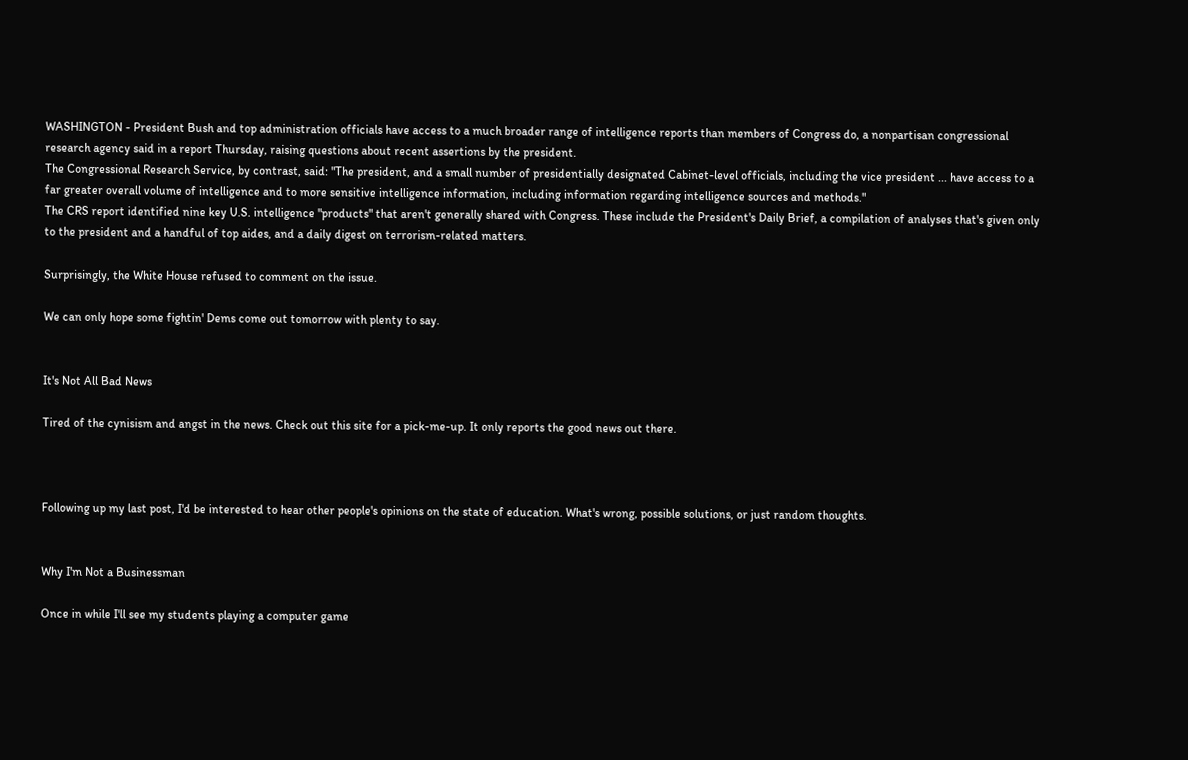WASHINGTON - President Bush and top administration officials have access to a much broader range of intelligence reports than members of Congress do, a nonpartisan congressional research agency said in a report Thursday, raising questions about recent assertions by the president.
The Congressional Research Service, by contrast, said: "The president, and a small number of presidentially designated Cabinet-level officials, including the vice president ... have access to a far greater overall volume of intelligence and to more sensitive intelligence information, including information regarding intelligence sources and methods."
The CRS report identified nine key U.S. intelligence "products" that aren't generally shared with Congress. These include the President's Daily Brief, a compilation of analyses that's given only to the president and a handful of top aides, and a daily digest on terrorism-related matters.

Surprisingly, the White House refused to comment on the issue.

We can only hope some fightin' Dems come out tomorrow with plenty to say.


It's Not All Bad News

Tired of the cynisism and angst in the news. Check out this site for a pick-me-up. It only reports the good news out there.



Following up my last post, I'd be interested to hear other people's opinions on the state of education. What's wrong, possible solutions, or just random thoughts.


Why I'm Not a Businessman

Once in while I'll see my students playing a computer game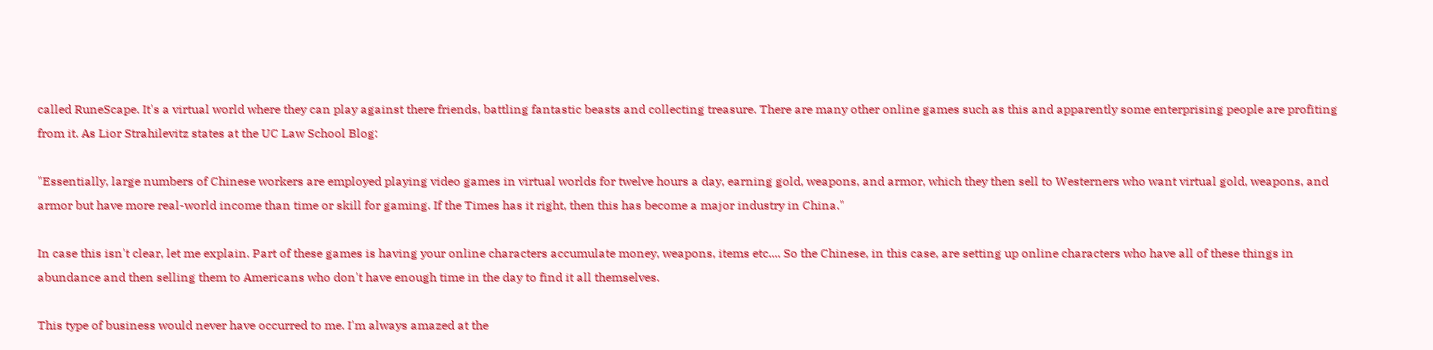called RuneScape. It's a virtual world where they can play against there friends, battling fantastic beasts and collecting treasure. There are many other online games such as this and apparently some enterprising people are profiting from it. As Lior Strahilevitz states at the UC Law School Blog:

"Essentially, large numbers of Chinese workers are employed playing video games in virtual worlds for twelve hours a day, earning gold, weapons, and armor, which they then sell to Westerners who want virtual gold, weapons, and armor but have more real-world income than time or skill for gaming. If the Times has it right, then this has become a major industry in China."

In case this isn't clear, let me explain. Part of these games is having your online characters accumulate money, weapons, items etc.... So the Chinese, in this case, are setting up online characters who have all of these things in abundance and then selling them to Americans who don't have enough time in the day to find it all themselves.

This type of business would never have occurred to me. I'm always amazed at the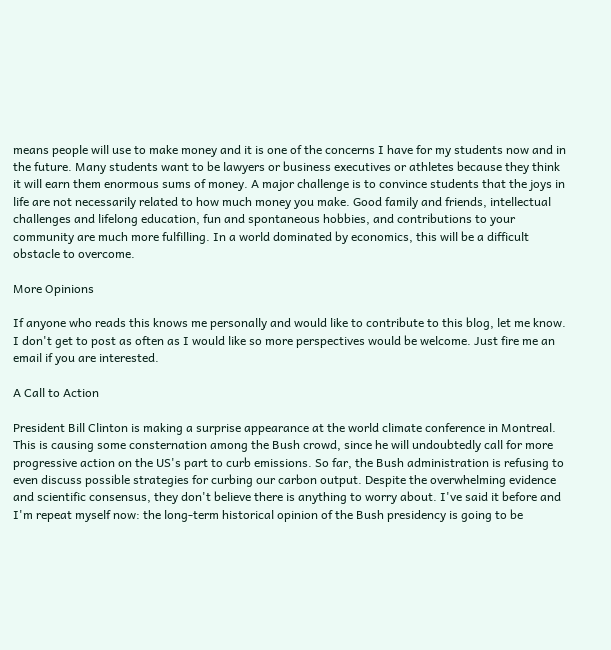means people will use to make money and it is one of the concerns I have for my students now and in the future. Many students want to be lawyers or business executives or athletes because they think it will earn them enormous sums of money. A major challenge is to convince students that the joys in life are not necessarily related to how much money you make. Good family and friends, intellectual challenges and lifelong education, fun and spontaneous hobbies, and contributions to your community are much more fulfilling. In a world dominated by economics, this will be a difficult obstacle to overcome.

More Opinions

If anyone who reads this knows me personally and would like to contribute to this blog, let me know. I don't get to post as often as I would like so more perspectives would be welcome. Just fire me an email if you are interested.

A Call to Action

President Bill Clinton is making a surprise appearance at the world climate conference in Montreal. This is causing some consternation among the Bush crowd, since he will undoubtedly call for more progressive action on the US's part to curb emissions. So far, the Bush administration is refusing to even discuss possible strategies for curbing our carbon output. Despite the overwhelming evidence and scientific consensus, they don't believe there is anything to worry about. I've said it before and I'm repeat myself now: the long-term historical opinion of the Bush presidency is going to be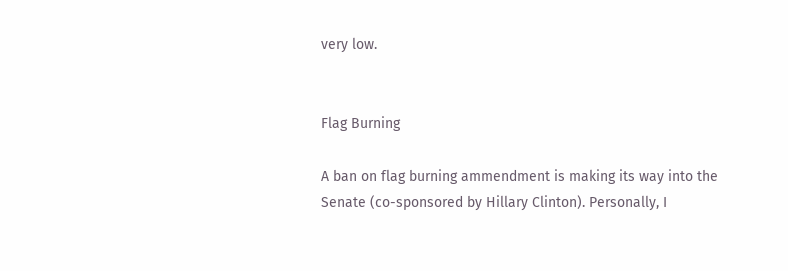very low.


Flag Burning

A ban on flag burning ammendment is making its way into the Senate (co-sponsored by Hillary Clinton). Personally, I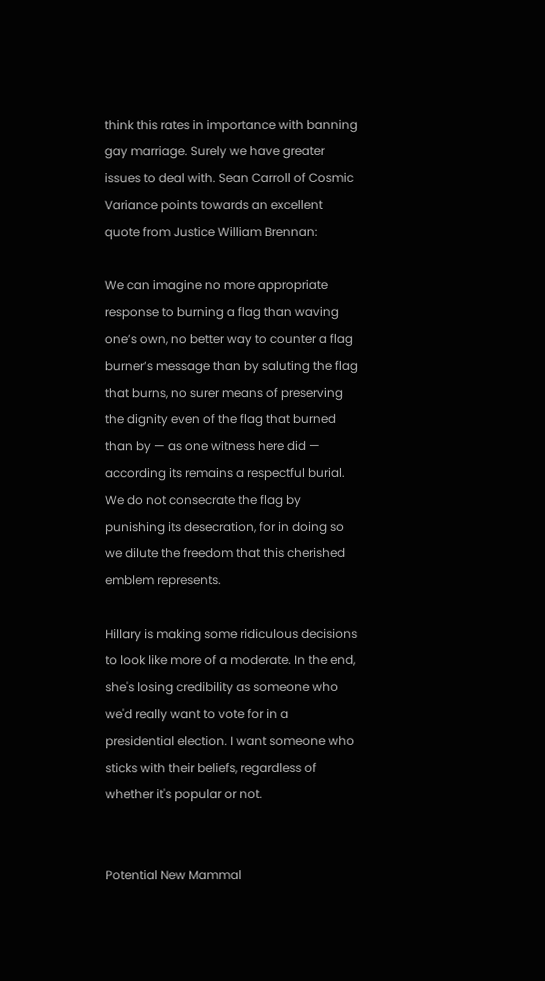think this rates in importance with banning gay marriage. Surely we have greater issues to deal with. Sean Carroll of Cosmic Variance points towards an excellent quote from Justice William Brennan:

We can imagine no more appropriate response to burning a flag than waving one’s own, no better way to counter a flag burner’s message than by saluting the flag that burns, no surer means of preserving the dignity even of the flag that burned than by — as one witness here did — according its remains a respectful burial. We do not consecrate the flag by punishing its desecration, for in doing so we dilute the freedom that this cherished emblem represents.

Hillary is making some ridiculous decisions to look like more of a moderate. In the end, she's losing credibility as someone who we'd really want to vote for in a presidential election. I want someone who sticks with their beliefs, regardless of whether it's popular or not.


Potential New Mammal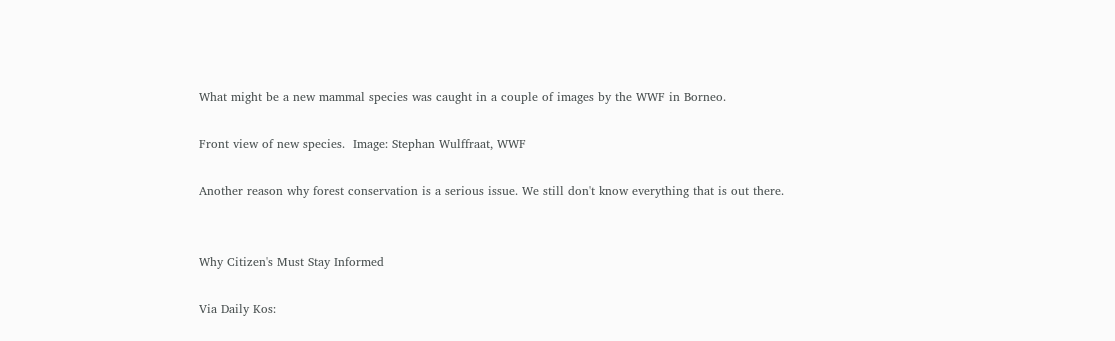What might be a new mammal species was caught in a couple of images by the WWF in Borneo.

Front view of new species.  Image: Stephan Wulffraat, WWF

Another reason why forest conservation is a serious issue. We still don't know everything that is out there.


Why Citizen's Must Stay Informed

Via Daily Kos: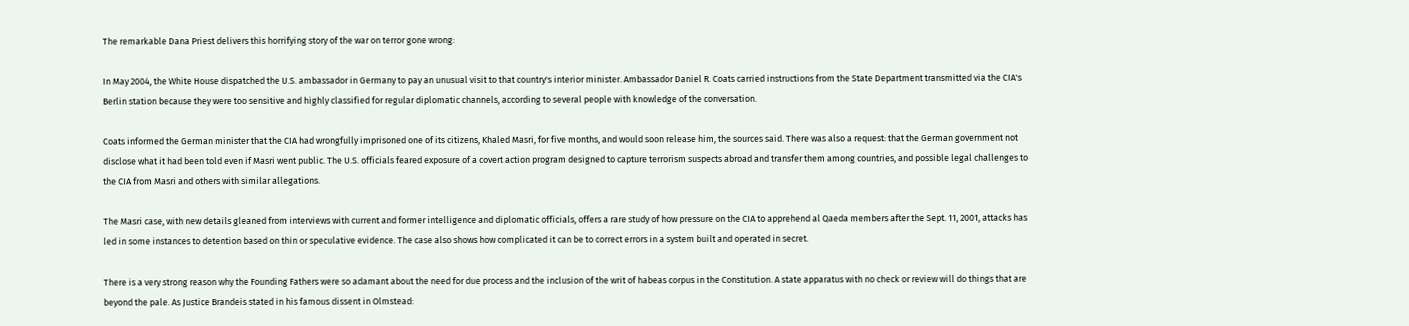The remarkable Dana Priest delivers this horrifying story of the war on terror gone wrong:

In May 2004, the White House dispatched the U.S. ambassador in Germany to pay an unusual visit to that country's interior minister. Ambassador Daniel R. Coats carried instructions from the State Department transmitted via the CIA's Berlin station because they were too sensitive and highly classified for regular diplomatic channels, according to several people with knowledge of the conversation.

Coats informed the German minister that the CIA had wrongfully imprisoned one of its citizens, Khaled Masri, for five months, and would soon release him, the sources said. There was also a request: that the German government not disclose what it had been told even if Masri went public. The U.S. officials feared exposure of a covert action program designed to capture terrorism suspects abroad and transfer them among countries, and possible legal challenges to the CIA from Masri and others with similar allegations.

The Masri case, with new details gleaned from interviews with current and former intelligence and diplomatic officials, offers a rare study of how pressure on the CIA to apprehend al Qaeda members after the Sept. 11, 2001, attacks has led in some instances to detention based on thin or speculative evidence. The case also shows how complicated it can be to correct errors in a system built and operated in secret.

There is a very strong reason why the Founding Fathers were so adamant about the need for due process and the inclusion of the writ of habeas corpus in the Constitution. A state apparatus with no check or review will do things that are beyond the pale. As Justice Brandeis stated in his famous dissent in Olmstead: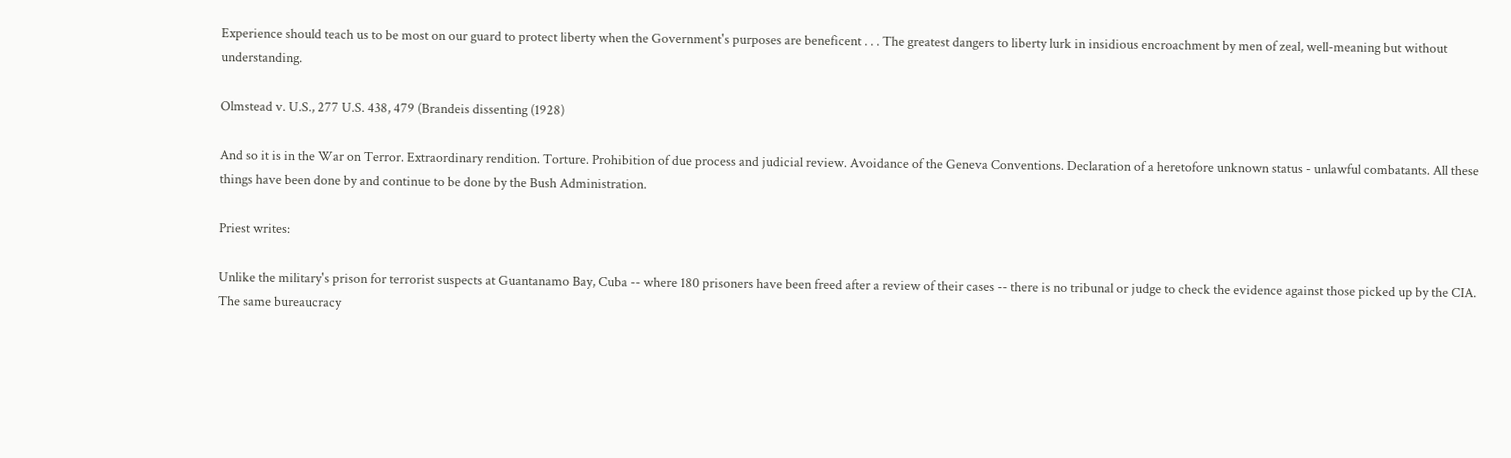Experience should teach us to be most on our guard to protect liberty when the Government's purposes are beneficent . . . The greatest dangers to liberty lurk in insidious encroachment by men of zeal, well-meaning but without understanding.

Olmstead v. U.S., 277 U.S. 438, 479 (Brandeis dissenting (1928)

And so it is in the War on Terror. Extraordinary rendition. Torture. Prohibition of due process and judicial review. Avoidance of the Geneva Conventions. Declaration of a heretofore unknown status - unlawful combatants. All these things have been done by and continue to be done by the Bush Administration.

Priest writes:

Unlike the military's prison for terrorist suspects at Guantanamo Bay, Cuba -- where 180 prisoners have been freed after a review of their cases -- there is no tribunal or judge to check the evidence against those picked up by the CIA. The same bureaucracy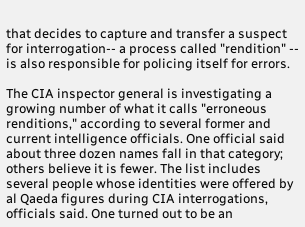that decides to capture and transfer a suspect for interrogation-- a process called "rendition" -- is also responsible for policing itself for errors.

The CIA inspector general is investigating a growing number of what it calls "erroneous renditions," according to several former and current intelligence officials. One official said about three dozen names fall in that category; others believe it is fewer. The list includes several people whose identities were offered by al Qaeda figures during CIA interrogations, officials said. One turned out to be an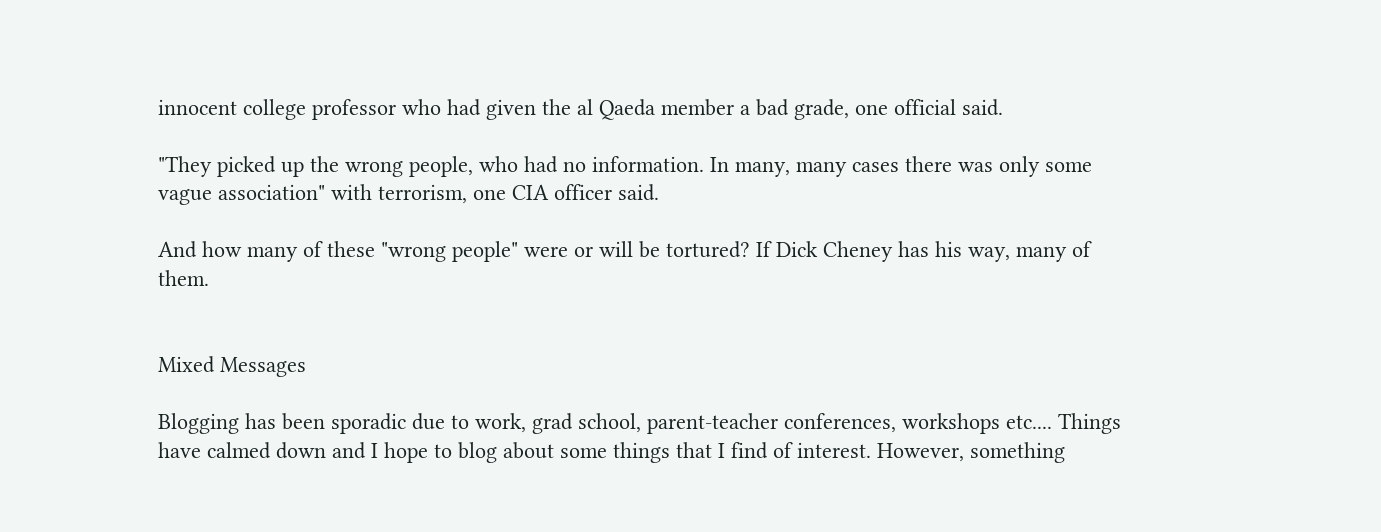innocent college professor who had given the al Qaeda member a bad grade, one official said.

"They picked up the wrong people, who had no information. In many, many cases there was only some vague association" with terrorism, one CIA officer said.

And how many of these "wrong people" were or will be tortured? If Dick Cheney has his way, many of them.


Mixed Messages

Blogging has been sporadic due to work, grad school, parent-teacher conferences, workshops etc.... Things have calmed down and I hope to blog about some things that I find of interest. However, something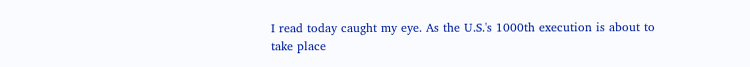I read today caught my eye. As the U.S.'s 1000th execution is about to take place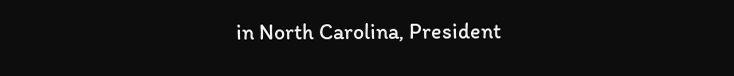in North Carolina, President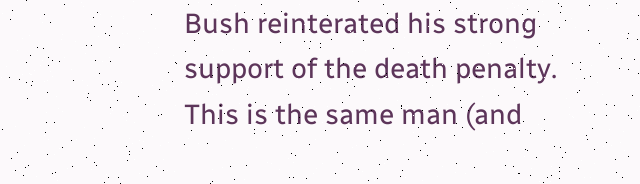Bush reinterated his strong support of the death penalty. This is the same man (and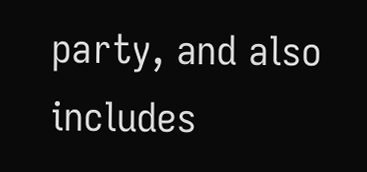party, and also includes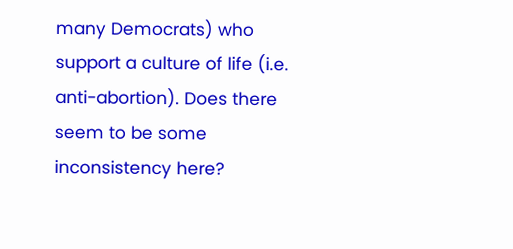many Democrats) who support a culture of life (i.e. anti-abortion). Does there seem to be some inconsistency here?